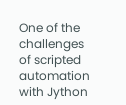One of the challenges of scripted automation with Jython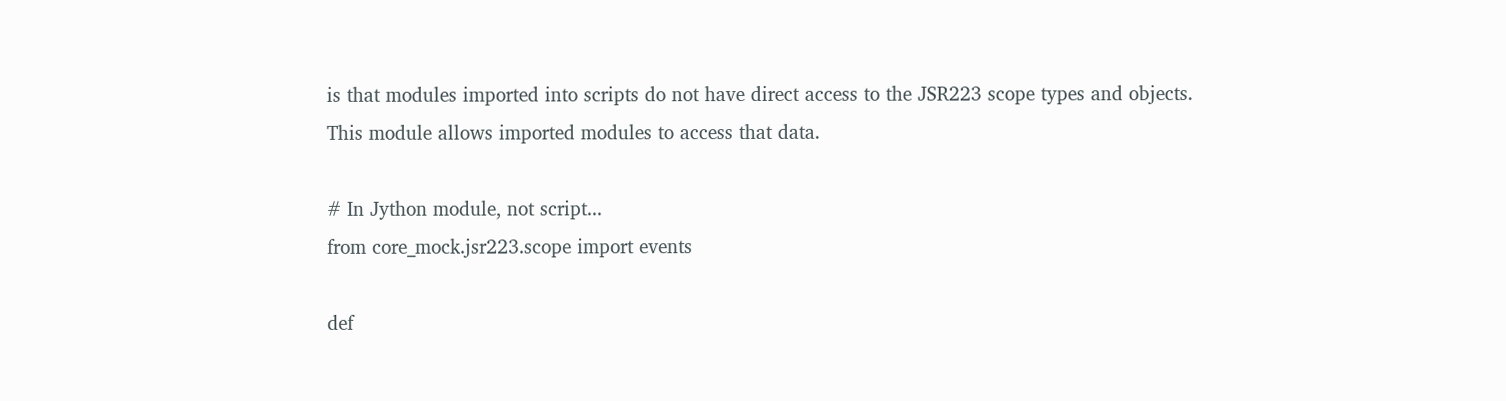is that modules imported into scripts do not have direct access to the JSR223 scope types and objects. This module allows imported modules to access that data.

# In Jython module, not script...
from core_mock.jsr223.scope import events

def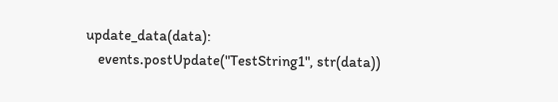update_data(data):
    events.postUpdate("TestString1", str(data))